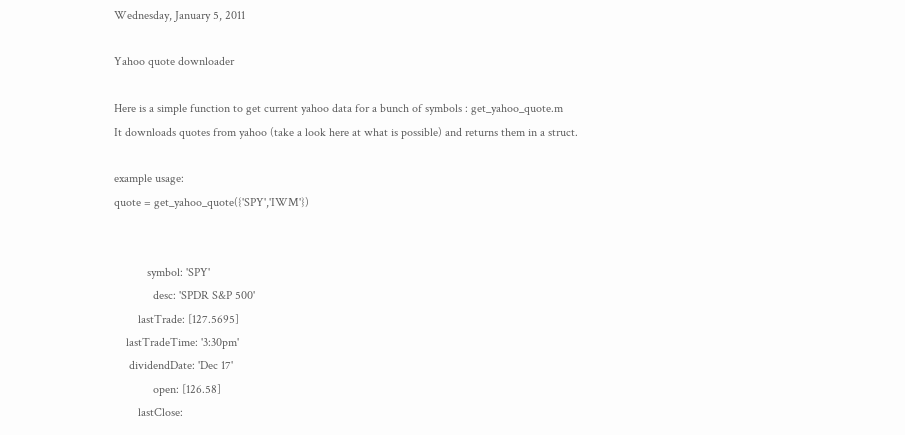Wednesday, January 5, 2011

Yahoo quote downloader

Here is a simple function to get current yahoo data for a bunch of symbols : get_yahoo_quote.m
It downloads quotes from yahoo (take a look here at what is possible) and returns them in a struct.

example usage:
quote = get_yahoo_quote({'SPY','IWM'})


           symbol: 'SPY'
             desc: 'SPDR S&P 500'
        lastTrade: [127.5695]
    lastTradeTime: '3:30pm'
     dividendDate: 'Dec 17'
             open: [126.58]
        lastClose: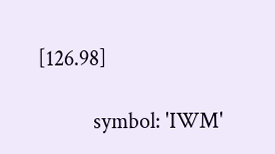[126.98]

           symbol: 'IWM'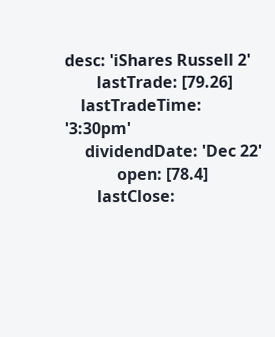desc: 'iShares Russell 2'
        lastTrade: [79.26]
    lastTradeTime: '3:30pm'
     dividendDate: 'Dec 22'
             open: [78.4]
        lastClose: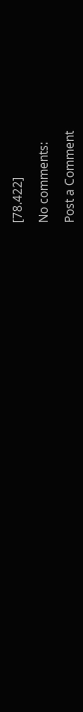[78.422]

No comments:

Post a Comment